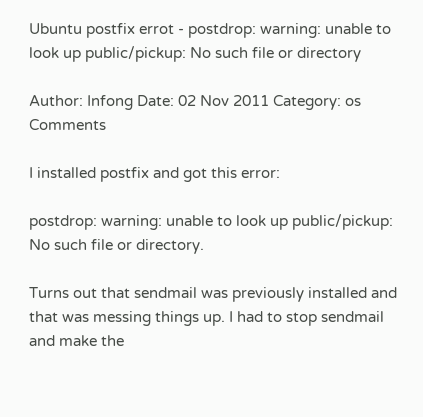Ubuntu postfix errot - postdrop: warning: unable to look up public/pickup: No such file or directory

Author: Infong Date: 02 Nov 2011 Category: os Comments

I installed postfix and got this error:

postdrop: warning: unable to look up public/pickup: No such file or directory.

Turns out that sendmail was previously installed and that was messing things up. I had to stop sendmail and make the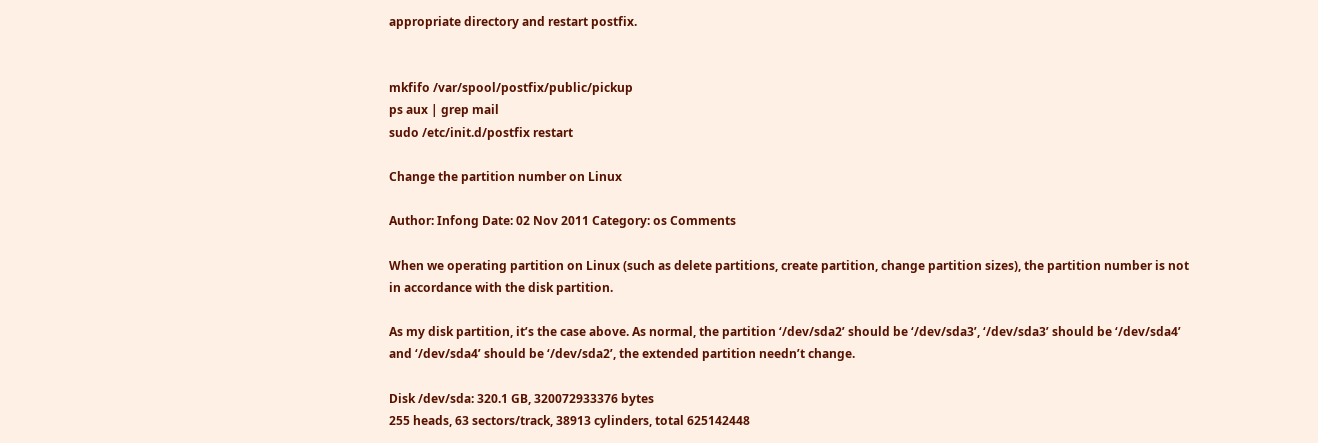appropriate directory and restart postfix.


mkfifo /var/spool/postfix/public/pickup
ps aux | grep mail
sudo /etc/init.d/postfix restart

Change the partition number on Linux

Author: Infong Date: 02 Nov 2011 Category: os Comments

When we operating partition on Linux (such as delete partitions, create partition, change partition sizes), the partition number is not in accordance with the disk partition.

As my disk partition, it’s the case above. As normal, the partition ‘/dev/sda2’ should be ‘/dev/sda3’, ‘/dev/sda3’ should be ‘/dev/sda4’ and ‘/dev/sda4’ should be ‘/dev/sda2’, the extended partition needn’t change.

Disk /dev/sda: 320.1 GB, 320072933376 bytes
255 heads, 63 sectors/track, 38913 cylinders, total 625142448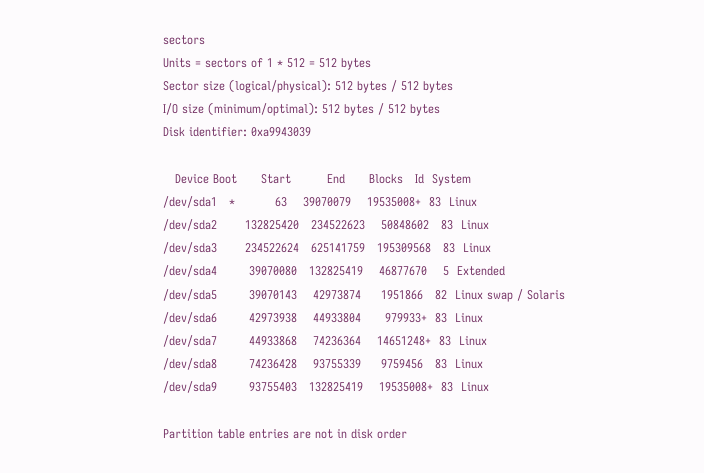sectors
Units = sectors of 1 * 512 = 512 bytes
Sector size (logical/physical): 512 bytes / 512 bytes
I/O size (minimum/optimal): 512 bytes / 512 bytes
Disk identifier: 0xa9943039

   Device Boot      Start         End      Blocks   Id  System
/dev/sda1   *          63    39070079    19535008+  83  Linux
/dev/sda2       132825420   234522623    50848602   83  Linux
/dev/sda3       234522624   625141759   195309568   83  Linux
/dev/sda4        39070080   132825419    46877670    5  Extended
/dev/sda5        39070143    42973874     1951866   82  Linux swap / Solaris
/dev/sda6        42973938    44933804      979933+  83  Linux
/dev/sda7        44933868    74236364    14651248+  83  Linux
/dev/sda8        74236428    93755339     9759456   83  Linux
/dev/sda9        93755403   132825419    19535008+  83  Linux

Partition table entries are not in disk order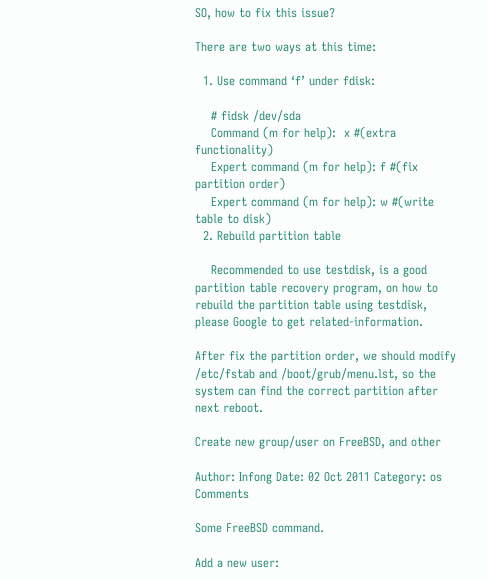SO, how to fix this issue?

There are two ways at this time:

  1. Use command ‘f’ under fdisk:

    # fidsk /dev/sda
    Command (m for help):  x #(extra functionality)
    Expert command (m for help): f #(fix partition order)
    Expert command (m for help): w #(write table to disk)
  2. Rebuild partition table

    Recommended to use testdisk, is a good partition table recovery program, on how to rebuild the partition table using testdisk, please Google to get related-information.

After fix the partition order, we should modify /etc/fstab and /boot/grub/menu.lst, so the system can find the correct partition after next reboot.

Create new group/user on FreeBSD, and other

Author: Infong Date: 02 Oct 2011 Category: os Comments

Some FreeBSD command.

Add a new user: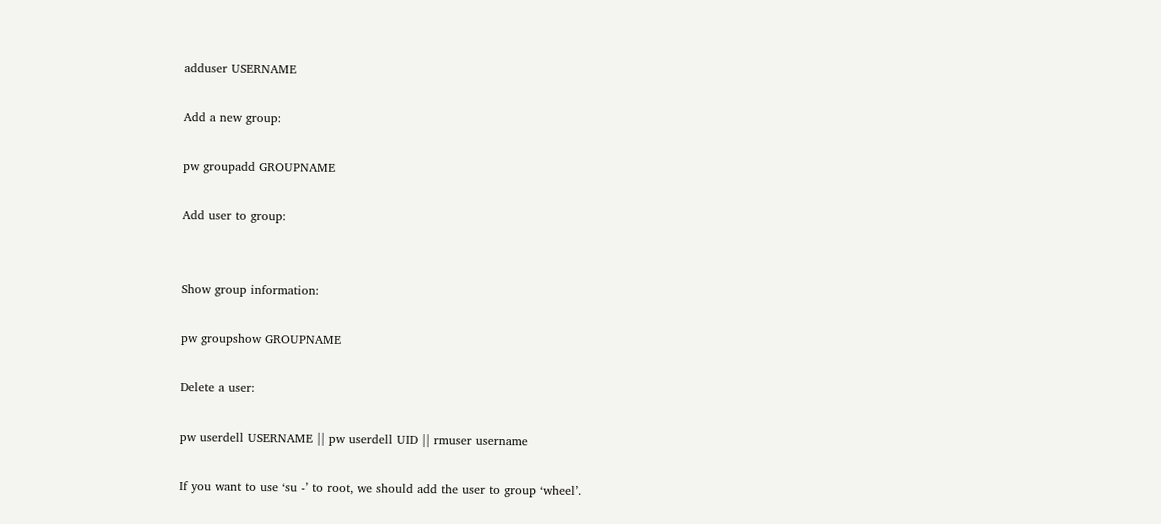adduser USERNAME

Add a new group:

pw groupadd GROUPNAME

Add user to group:


Show group information:

pw groupshow GROUPNAME

Delete a user:

pw userdell USERNAME || pw userdell UID || rmuser username

If you want to use ‘su -’ to root, we should add the user to group ‘wheel’.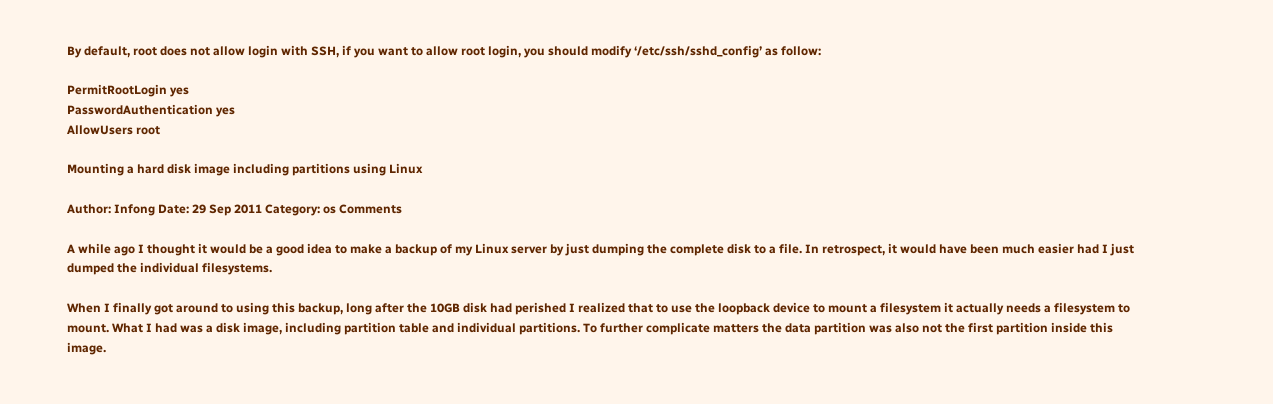By default, root does not allow login with SSH, if you want to allow root login, you should modify ‘/etc/ssh/sshd_config’ as follow:

PermitRootLogin yes
PasswordAuthentication yes
AllowUsers root

Mounting a hard disk image including partitions using Linux

Author: Infong Date: 29 Sep 2011 Category: os Comments

A while ago I thought it would be a good idea to make a backup of my Linux server by just dumping the complete disk to a file. In retrospect, it would have been much easier had I just dumped the individual filesystems.

When I finally got around to using this backup, long after the 10GB disk had perished I realized that to use the loopback device to mount a filesystem it actually needs a filesystem to mount. What I had was a disk image, including partition table and individual partitions. To further complicate matters the data partition was also not the first partition inside this image.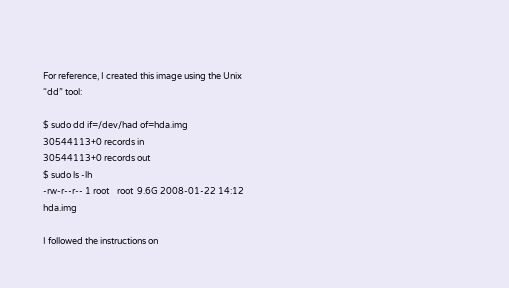For reference, I created this image using the Unix “dd” tool:

$ sudo dd if=/dev/had of=hda.img
30544113+0 records in
30544113+0 records out
$ sudo ls -lh
-rw-r--r-- 1 root    root  9.6G 2008-01-22 14:12 hda.img

I followed the instructions on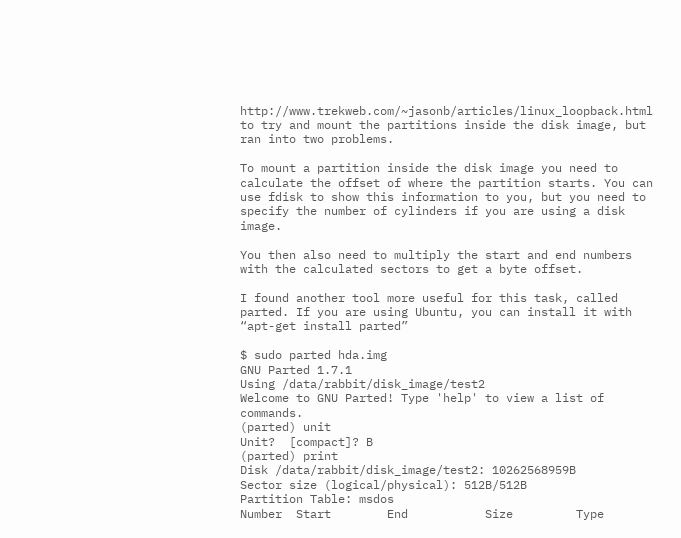http://www.trekweb.com/~jasonb/articles/linux_loopback.html to try and mount the partitions inside the disk image, but ran into two problems.

To mount a partition inside the disk image you need to calculate the offset of where the partition starts. You can use fdisk to show this information to you, but you need to specify the number of cylinders if you are using a disk image.

You then also need to multiply the start and end numbers with the calculated sectors to get a byte offset.

I found another tool more useful for this task, called parted. If you are using Ubuntu, you can install it with “apt-get install parted”

$ sudo parted hda.img
GNU Parted 1.7.1
Using /data/rabbit/disk_image/test2
Welcome to GNU Parted! Type 'help' to view a list of commands.
(parted) unit
Unit?  [compact]? B
(parted) print
Disk /data/rabbit/disk_image/test2: 10262568959B
Sector size (logical/physical): 512B/512B
Partition Table: msdos
Number  Start        End           Size         Type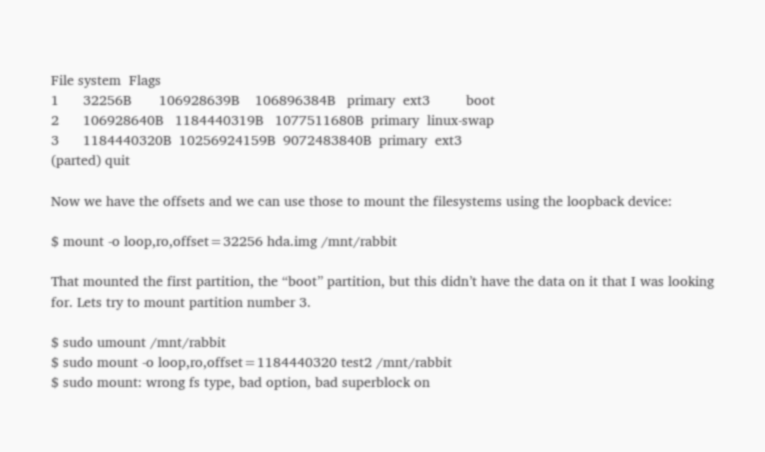File system  Flags
1      32256B       106928639B    106896384B   primary  ext3         boot
2      106928640B   1184440319B   1077511680B  primary  linux-swap
3      1184440320B  10256924159B  9072483840B  primary  ext3
(parted) quit

Now we have the offsets and we can use those to mount the filesystems using the loopback device:

$ mount -o loop,ro,offset=32256 hda.img /mnt/rabbit

That mounted the first partition, the “boot” partition, but this didn’t have the data on it that I was looking for. Lets try to mount partition number 3.

$ sudo umount /mnt/rabbit
$ sudo mount -o loop,ro,offset=1184440320 test2 /mnt/rabbit
$ sudo mount: wrong fs type, bad option, bad superblock on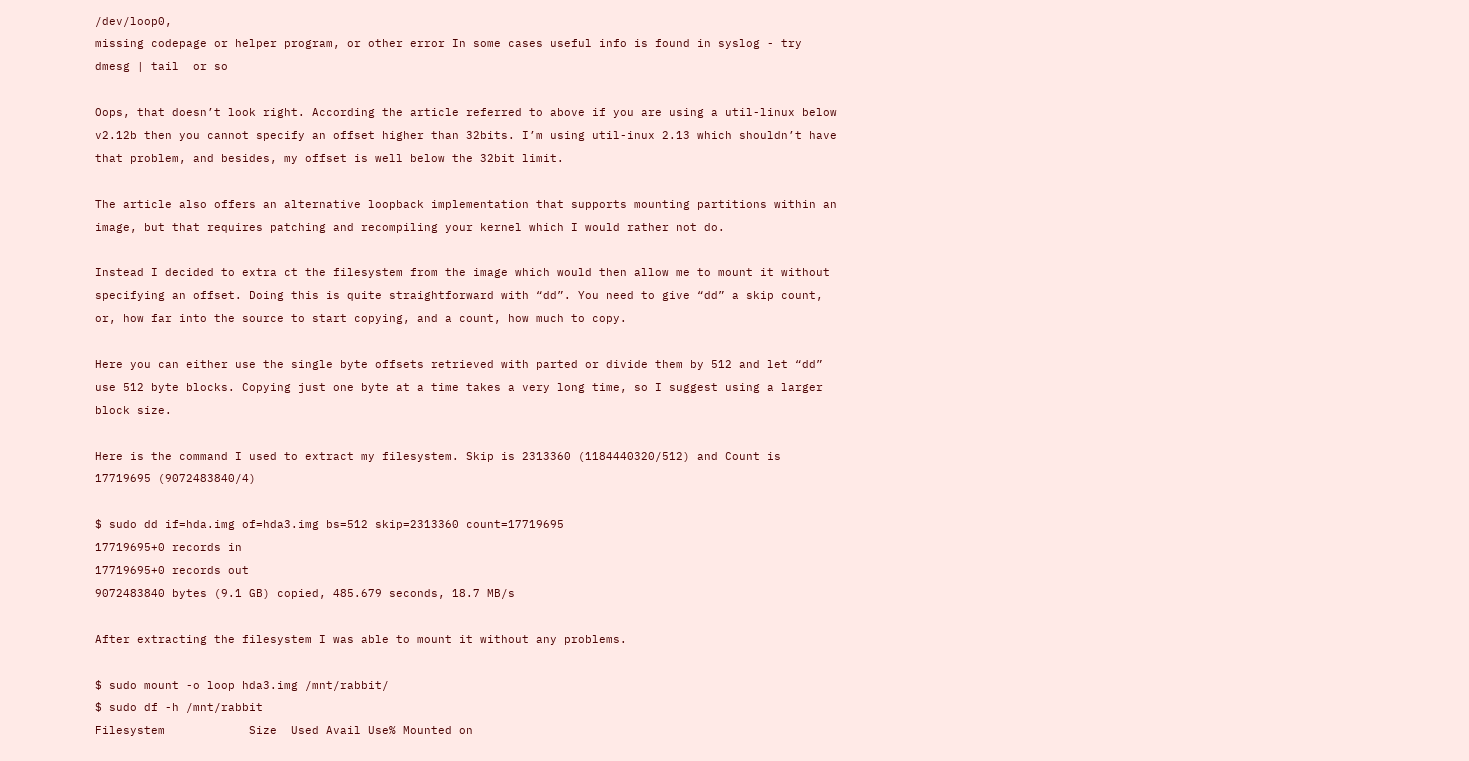/dev/loop0,
missing codepage or helper program, or other error In some cases useful info is found in syslog - try dmesg | tail  or so

Oops, that doesn’t look right. According the article referred to above if you are using a util-linux below v2.12b then you cannot specify an offset higher than 32bits. I’m using util-inux 2.13 which shouldn’t have that problem, and besides, my offset is well below the 32bit limit.

The article also offers an alternative loopback implementation that supports mounting partitions within an image, but that requires patching and recompiling your kernel which I would rather not do.

Instead I decided to extra ct the filesystem from the image which would then allow me to mount it without specifying an offset. Doing this is quite straightforward with “dd”. You need to give “dd” a skip count, or, how far into the source to start copying, and a count, how much to copy.

Here you can either use the single byte offsets retrieved with parted or divide them by 512 and let “dd” use 512 byte blocks. Copying just one byte at a time takes a very long time, so I suggest using a larger block size.

Here is the command I used to extract my filesystem. Skip is 2313360 (1184440320/512) and Count is 17719695 (9072483840/4)

$ sudo dd if=hda.img of=hda3.img bs=512 skip=2313360 count=17719695
17719695+0 records in
17719695+0 records out
9072483840 bytes (9.1 GB) copied, 485.679 seconds, 18.7 MB/s

After extracting the filesystem I was able to mount it without any problems.

$ sudo mount -o loop hda3.img /mnt/rabbit/
$ sudo df -h /mnt/rabbit
Filesystem            Size  Used Avail Use% Mounted on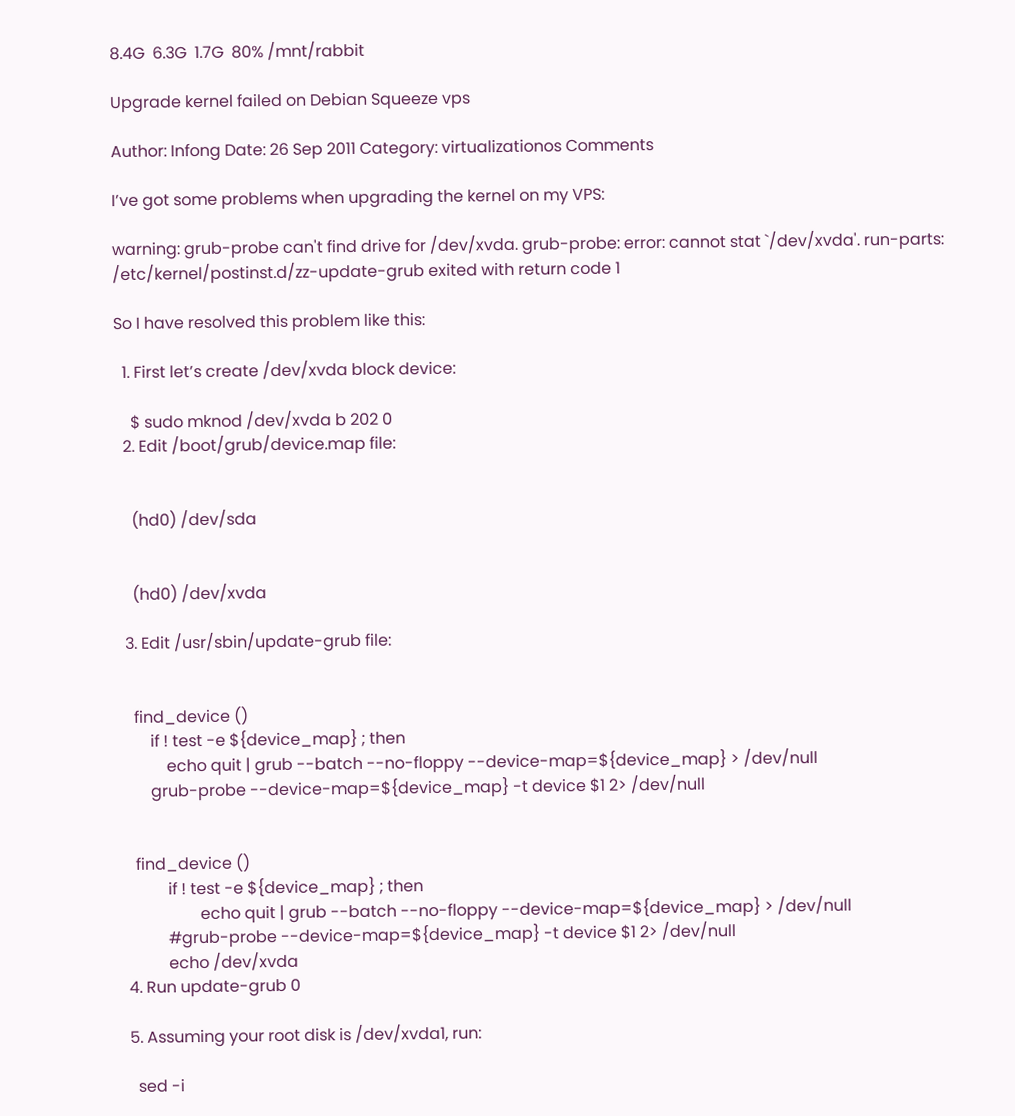8.4G  6.3G  1.7G  80% /mnt/rabbit

Upgrade kernel failed on Debian Squeeze vps

Author: Infong Date: 26 Sep 2011 Category: virtualizationos Comments

I’ve got some problems when upgrading the kernel on my VPS:

warning: grub-probe can't find drive for /dev/xvda. grub-probe: error: cannot stat `/dev/xvda'. run-parts: /etc/kernel/postinst.d/zz-update-grub exited with return code 1

So I have resolved this problem like this:

  1. First let’s create /dev/xvda block device:

    $ sudo mknod /dev/xvda b 202 0
  2. Edit /boot/grub/device.map file:


    (hd0) /dev/sda


    (hd0) /dev/xvda

  3. Edit /usr/sbin/update-grub file:


    find_device ()
        if ! test -e ${device_map} ; then
            echo quit | grub --batch --no-floppy --device-map=${device_map} > /dev/null
        grub-probe --device-map=${device_map} -t device $1 2> /dev/null


    find_device ()
            if ! test -e ${device_map} ; then
                    echo quit | grub --batch --no-floppy --device-map=${device_map} > /dev/null
            #grub-probe --device-map=${device_map} -t device $1 2> /dev/null
            echo /dev/xvda
  4. Run update-grub 0

  5. Assuming your root disk is /dev/xvda1, run:

    sed -i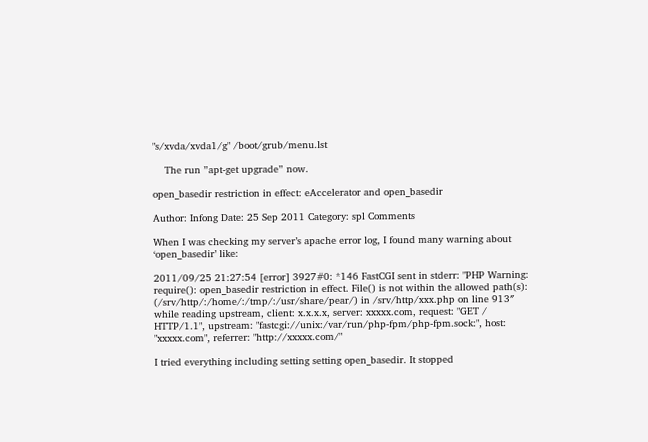"s/xvda/xvda1/g" /boot/grub/menu.lst

    The run ”apt-get upgrade” now.

open_basedir restriction in effect: eAccelerator and open_basedir

Author: Infong Date: 25 Sep 2011 Category: spl Comments

When I was checking my server’s apache error log, I found many warning about ‘open_basedir’ like:

2011/09/25 21:27:54 [error] 3927#0: *146 FastCGI sent in stderr: "PHP Warning: require(): open_basedir restriction in effect. File() is not within the allowed path(s): (/srv/http/:/home/:/tmp/:/usr/share/pear/) in /srv/http/xxx.php on line 913″ while reading upstream, client: x.x.x.x, server: xxxxx.com, request: "GET / HTTP/1.1", upstream: "fastcgi://unix:/var/run/php-fpm/php-fpm.sock:", host: "xxxxx.com", referrer: "http://xxxxx.com/"

I tried everything including setting setting open_basedir. It stopped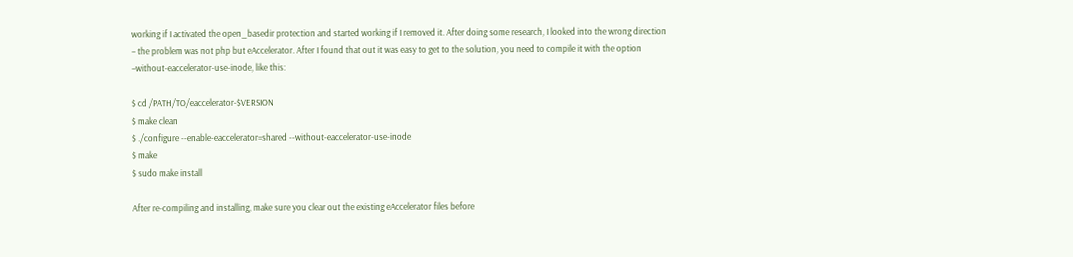working if I activated the open_basedir protection and started working if I removed it. After doing some research, I looked into the wrong direction – the problem was not php but eAccelerator. After I found that out it was easy to get to the solution, you need to compile it with the option –without-eaccelerator-use-inode, like this:

$ cd /PATH/TO/eaccelerator-$VERSION
$ make clean
$ ./configure --enable-eaccelerator=shared --without-eaccelerator-use-inode
$ make
$ sudo make install

After re-compiling and installing, make sure you clear out the existing eAccelerator files before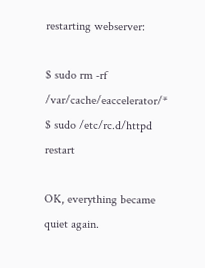restarting webserver:

$ sudo rm -rf /var/cache/eaccelerator/*
$ sudo /etc/rc.d/httpd restart

OK, everything became quiet again.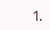1.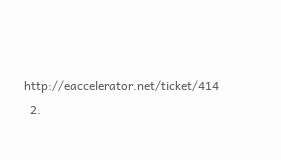http://eaccelerator.net/ticket/414
  2.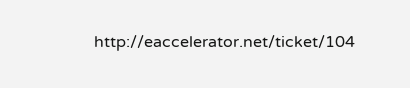http://eaccelerator.net/ticket/104